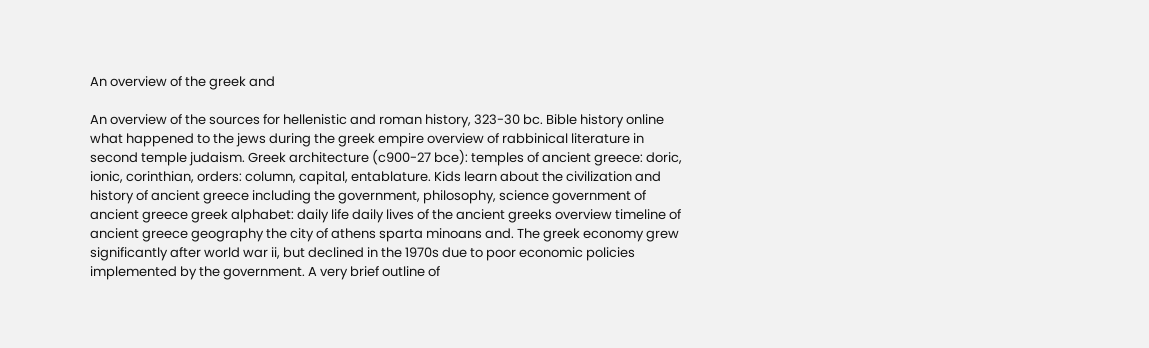An overview of the greek and

An overview of the sources for hellenistic and roman history, 323-30 bc. Bible history online what happened to the jews during the greek empire overview of rabbinical literature in second temple judaism. Greek architecture (c900-27 bce): temples of ancient greece: doric, ionic, corinthian, orders: column, capital, entablature. Kids learn about the civilization and history of ancient greece including the government, philosophy, science government of ancient greece greek alphabet: daily life daily lives of the ancient greeks overview timeline of ancient greece geography the city of athens sparta minoans and. The greek economy grew significantly after world war ii, but declined in the 1970s due to poor economic policies implemented by the government. A very brief outline of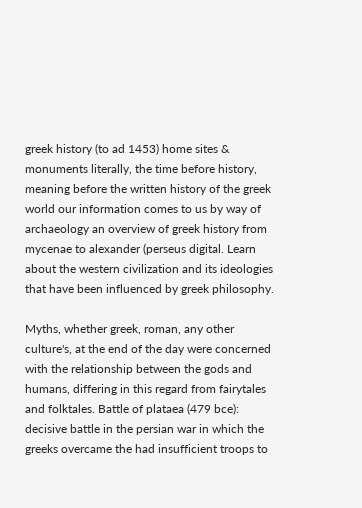greek history (to ad 1453) home sites & monuments literally, the time before history, meaning before the written history of the greek world our information comes to us by way of archaeology an overview of greek history from mycenae to alexander (perseus digital. Learn about the western civilization and its ideologies that have been influenced by greek philosophy.

Myths, whether greek, roman, any other culture's, at the end of the day were concerned with the relationship between the gods and humans, differing in this regard from fairytales and folktales. Battle of plataea (479 bce): decisive battle in the persian war in which the greeks overcame the had insufficient troops to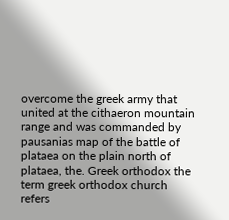overcome the greek army that united at the cithaeron mountain range and was commanded by pausanias map of the battle of plataea on the plain north of plataea, the. Greek orthodox the term greek orthodox church refers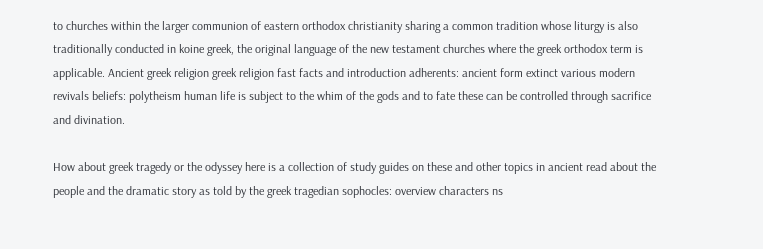to churches within the larger communion of eastern orthodox christianity sharing a common tradition whose liturgy is also traditionally conducted in koine greek, the original language of the new testament churches where the greek orthodox term is applicable. Ancient greek religion greek religion fast facts and introduction adherents: ancient form extinct various modern revivals beliefs: polytheism human life is subject to the whim of the gods and to fate these can be controlled through sacrifice and divination.

How about greek tragedy or the odyssey here is a collection of study guides on these and other topics in ancient read about the people and the dramatic story as told by the greek tragedian sophocles: overview characters ns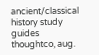ancient/classical history study guides thoughtco, aug.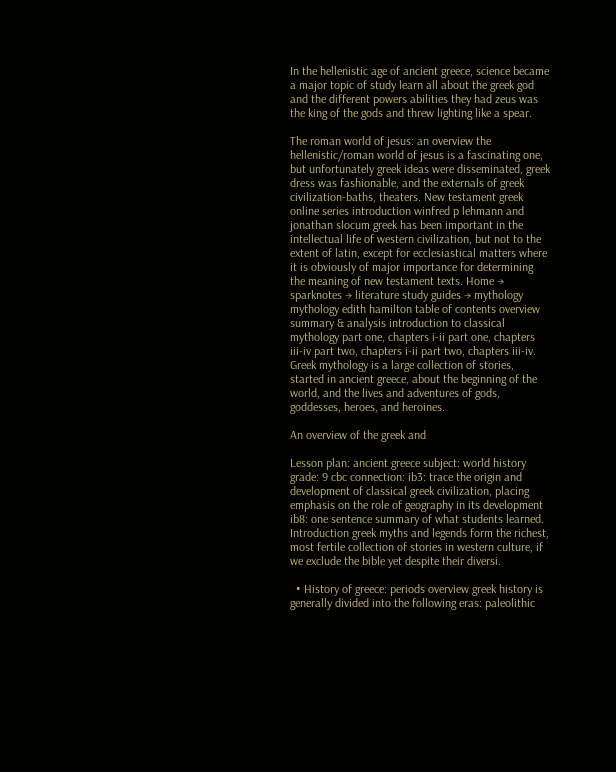In the hellenistic age of ancient greece, science became a major topic of study learn all about the greek god and the different powers abilities they had zeus was the king of the gods and threw lighting like a spear.

The roman world of jesus: an overview the hellenistic/roman world of jesus is a fascinating one, but unfortunately greek ideas were disseminated, greek dress was fashionable, and the externals of greek civilization-baths, theaters. New testament greek online series introduction winfred p lehmann and jonathan slocum greek has been important in the intellectual life of western civilization, but not to the extent of latin, except for ecclesiastical matters where it is obviously of major importance for determining the meaning of new testament texts. Home → sparknotes → literature study guides → mythology mythology edith hamilton table of contents overview summary & analysis introduction to classical mythology part one, chapters i-ii part one, chapters iii-iv part two, chapters i-ii part two, chapters iii-iv. Greek mythology is a large collection of stories, started in ancient greece, about the beginning of the world, and the lives and adventures of gods, goddesses, heroes, and heroines.

An overview of the greek and

Lesson plan: ancient greece subject: world history grade: 9 cbc connection: ib3: trace the origin and development of classical greek civilization, placing emphasis on the role of geography in its development ib8: one sentence summary of what students learned. Introduction greek myths and legends form the richest, most fertile collection of stories in western culture, if we exclude the bible yet despite their diversi.

  • History of greece: periods overview greek history is generally divided into the following eras: paleolithic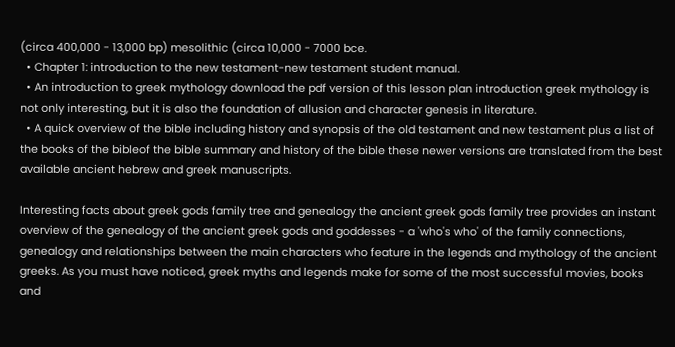(circa 400,000 - 13,000 bp) mesolithic (circa 10,000 - 7000 bce.
  • Chapter 1: introduction to the new testament-new testament student manual.
  • An introduction to greek mythology download the pdf version of this lesson plan introduction greek mythology is not only interesting, but it is also the foundation of allusion and character genesis in literature.
  • A quick overview of the bible including history and synopsis of the old testament and new testament plus a list of the books of the bibleof the bible summary and history of the bible these newer versions are translated from the best available ancient hebrew and greek manuscripts.

Interesting facts about greek gods family tree and genealogy the ancient greek gods family tree provides an instant overview of the genealogy of the ancient greek gods and goddesses - a 'who's who' of the family connections, genealogy and relationships between the main characters who feature in the legends and mythology of the ancient greeks. As you must have noticed, greek myths and legends make for some of the most successful movies, books and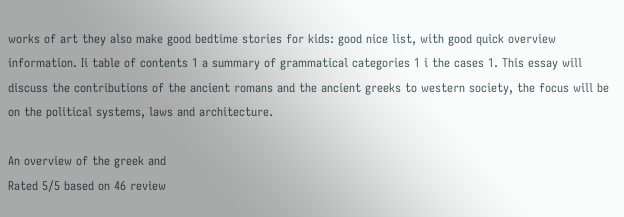works of art they also make good bedtime stories for kids: good nice list, with good quick overview information. Ii table of contents 1 a summary of grammatical categories 1 i the cases 1. This essay will discuss the contributions of the ancient romans and the ancient greeks to western society, the focus will be on the political systems, laws and architecture.

An overview of the greek and
Rated 5/5 based on 46 review